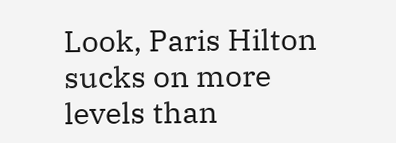Look, Paris Hilton sucks on more levels than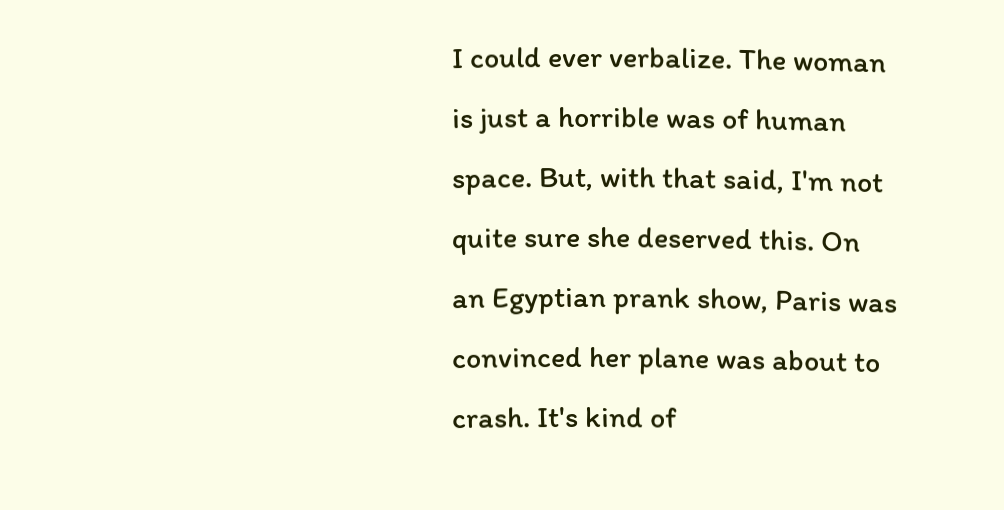I could ever verbalize. The woman is just a horrible was of human space. But, with that said, I'm not quite sure she deserved this. On an Egyptian prank show, Paris was convinced her plane was about to crash. It's kind of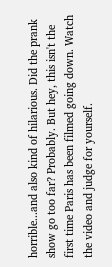horrible...and also kind of hilarious. Did the prank show go too far? Probably. But hey, this isn't the first time Paris has been filmed going down. Watch the video and judge for yourself.